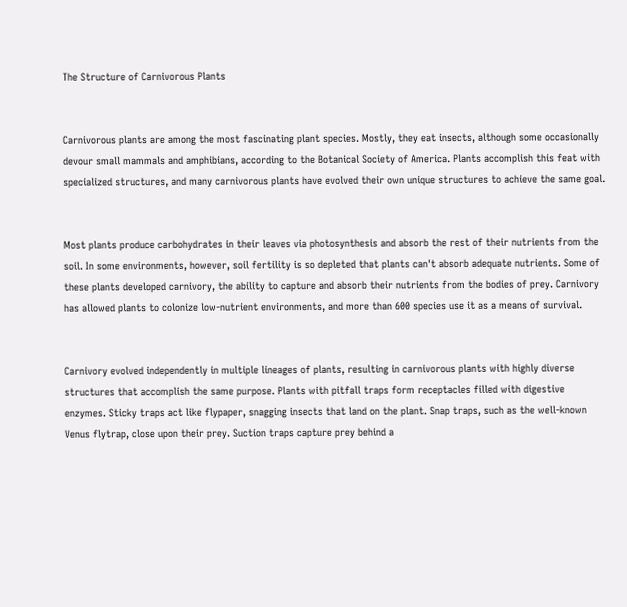The Structure of Carnivorous Plants


Carnivorous plants are among the most fascinating plant species. Mostly, they eat insects, although some occasionally devour small mammals and amphibians, according to the Botanical Society of America. Plants accomplish this feat with specialized structures, and many carnivorous plants have evolved their own unique structures to achieve the same goal.


Most plants produce carbohydrates in their leaves via photosynthesis and absorb the rest of their nutrients from the soil. In some environments, however, soil fertility is so depleted that plants can't absorb adequate nutrients. Some of these plants developed carnivory, the ability to capture and absorb their nutrients from the bodies of prey. Carnivory has allowed plants to colonize low-nutrient environments, and more than 600 species use it as a means of survival.


Carnivory evolved independently in multiple lineages of plants, resulting in carnivorous plants with highly diverse structures that accomplish the same purpose. Plants with pitfall traps form receptacles filled with digestive enzymes. Sticky traps act like flypaper, snagging insects that land on the plant. Snap traps, such as the well-known Venus flytrap, close upon their prey. Suction traps capture prey behind a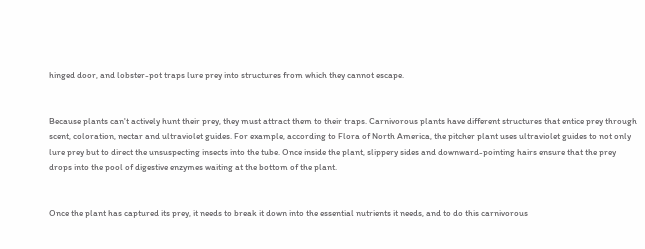hinged door, and lobster-pot traps lure prey into structures from which they cannot escape.


Because plants can't actively hunt their prey, they must attract them to their traps. Carnivorous plants have different structures that entice prey through scent, coloration, nectar and ultraviolet guides. For example, according to Flora of North America, the pitcher plant uses ultraviolet guides to not only lure prey but to direct the unsuspecting insects into the tube. Once inside the plant, slippery sides and downward-pointing hairs ensure that the prey drops into the pool of digestive enzymes waiting at the bottom of the plant.


Once the plant has captured its prey, it needs to break it down into the essential nutrients it needs, and to do this carnivorous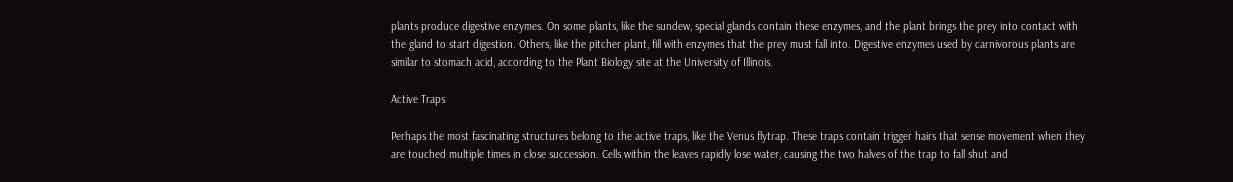plants produce digestive enzymes. On some plants, like the sundew, special glands contain these enzymes, and the plant brings the prey into contact with the gland to start digestion. Others, like the pitcher plant, fill with enzymes that the prey must fall into. Digestive enzymes used by carnivorous plants are similar to stomach acid, according to the Plant Biology site at the University of Illinois.

Active Traps

Perhaps the most fascinating structures belong to the active traps, like the Venus flytrap. These traps contain trigger hairs that sense movement when they are touched multiple times in close succession. Cells within the leaves rapidly lose water, causing the two halves of the trap to fall shut and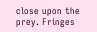close upon the prey. Fringes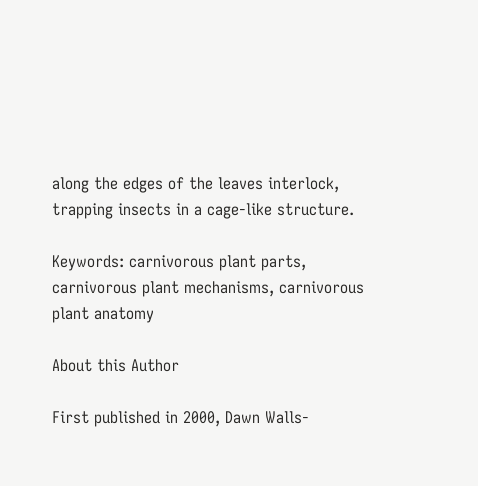along the edges of the leaves interlock, trapping insects in a cage-like structure.

Keywords: carnivorous plant parts, carnivorous plant mechanisms, carnivorous plant anatomy

About this Author

First published in 2000, Dawn Walls-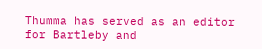Thumma has served as an editor for Bartleby and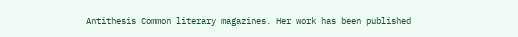Antithesis Common literary magazines. Her work has been published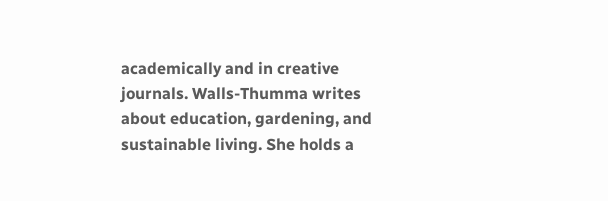academically and in creative journals. Walls-Thumma writes about education, gardening, and sustainable living. She holds a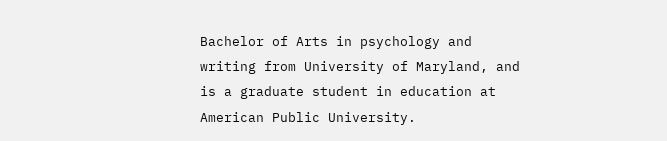Bachelor of Arts in psychology and writing from University of Maryland, and is a graduate student in education at American Public University.